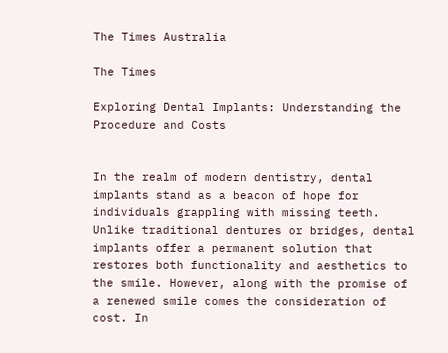The Times Australia

The Times

Exploring Dental Implants: Understanding the Procedure and Costs


In the realm of modern dentistry, dental implants stand as a beacon of hope for individuals grappling with missing teeth. Unlike traditional dentures or bridges, dental implants offer a permanent solution that restores both functionality and aesthetics to the smile. However, along with the promise of a renewed smile comes the consideration of cost. In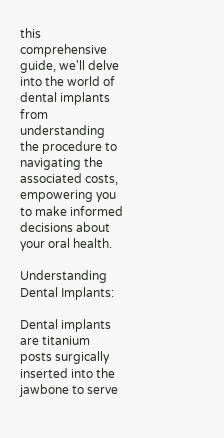this comprehensive guide, we'll delve into the world of dental implants from understanding the procedure to navigating the associated costs, empowering you to make informed decisions about your oral health.

Understanding Dental Implants:

Dental implants are titanium posts surgically inserted into the jawbone to serve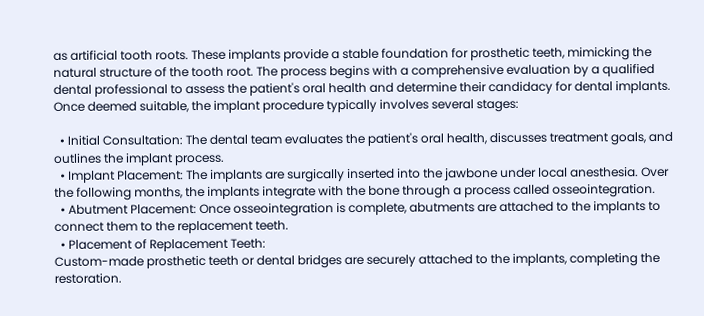as artificial tooth roots. These implants provide a stable foundation for prosthetic teeth, mimicking the natural structure of the tooth root. The process begins with a comprehensive evaluation by a qualified dental professional to assess the patient's oral health and determine their candidacy for dental implants. Once deemed suitable, the implant procedure typically involves several stages:

  • Initial Consultation: The dental team evaluates the patient's oral health, discusses treatment goals, and outlines the implant process.
  • Implant Placement: The implants are surgically inserted into the jawbone under local anesthesia. Over the following months, the implants integrate with the bone through a process called osseointegration.
  • Abutment Placement: Once osseointegration is complete, abutments are attached to the implants to connect them to the replacement teeth.
  • Placement of Replacement Teeth:
Custom-made prosthetic teeth or dental bridges are securely attached to the implants, completing the restoration.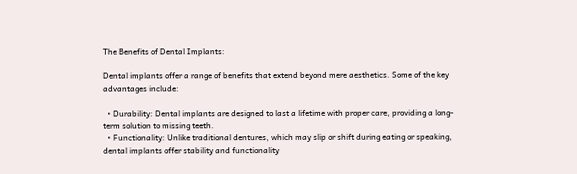The Benefits of Dental Implants:

Dental implants offer a range of benefits that extend beyond mere aesthetics. Some of the key advantages include:

  • Durability: Dental implants are designed to last a lifetime with proper care, providing a long-term solution to missing teeth.
  • Functionality: Unlike traditional dentures, which may slip or shift during eating or speaking, dental implants offer stability and functionality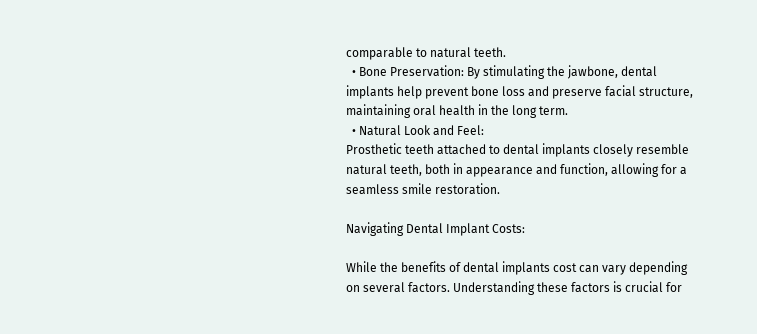comparable to natural teeth.
  • Bone Preservation: By stimulating the jawbone, dental implants help prevent bone loss and preserve facial structure, maintaining oral health in the long term.
  • Natural Look and Feel:
Prosthetic teeth attached to dental implants closely resemble natural teeth, both in appearance and function, allowing for a seamless smile restoration.

Navigating Dental Implant Costs:

While the benefits of dental implants cost can vary depending on several factors. Understanding these factors is crucial for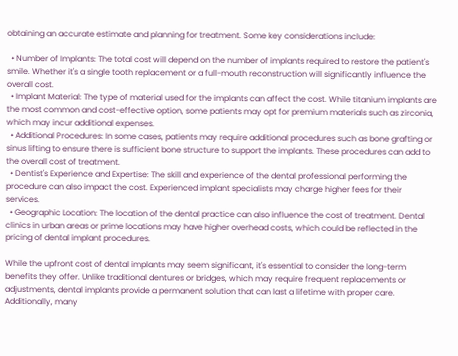obtaining an accurate estimate and planning for treatment. Some key considerations include:

  • Number of Implants: The total cost will depend on the number of implants required to restore the patient's smile. Whether it's a single tooth replacement or a full-mouth reconstruction will significantly influence the overall cost.
  • Implant Material: The type of material used for the implants can affect the cost. While titanium implants are the most common and cost-effective option, some patients may opt for premium materials such as zirconia, which may incur additional expenses.
  • Additional Procedures: In some cases, patients may require additional procedures such as bone grafting or sinus lifting to ensure there is sufficient bone structure to support the implants. These procedures can add to the overall cost of treatment.
  • Dentist's Experience and Expertise: The skill and experience of the dental professional performing the procedure can also impact the cost. Experienced implant specialists may charge higher fees for their services.
  • Geographic Location: The location of the dental practice can also influence the cost of treatment. Dental clinics in urban areas or prime locations may have higher overhead costs, which could be reflected in the pricing of dental implant procedures.

While the upfront cost of dental implants may seem significant, it's essential to consider the long-term benefits they offer. Unlike traditional dentures or bridges, which may require frequent replacements or adjustments, dental implants provide a permanent solution that can last a lifetime with proper care. Additionally, many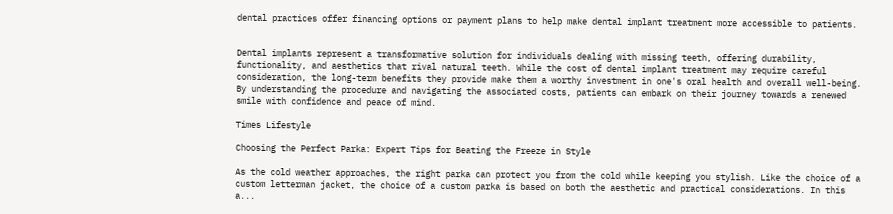dental practices offer financing options or payment plans to help make dental implant treatment more accessible to patients.


Dental implants represent a transformative solution for individuals dealing with missing teeth, offering durability, functionality, and aesthetics that rival natural teeth. While the cost of dental implant treatment may require careful consideration, the long-term benefits they provide make them a worthy investment in one's oral health and overall well-being. By understanding the procedure and navigating the associated costs, patients can embark on their journey towards a renewed smile with confidence and peace of mind.

Times Lifestyle

Choosing the Perfect Parka: Expert Tips for Beating the Freeze in Style

As the cold weather approaches, the right parka can protect you from the cold while keeping you stylish. Like the choice of a custom letterman jacket, the choice of a custom parka is based on both the aesthetic and practical considerations. In this a...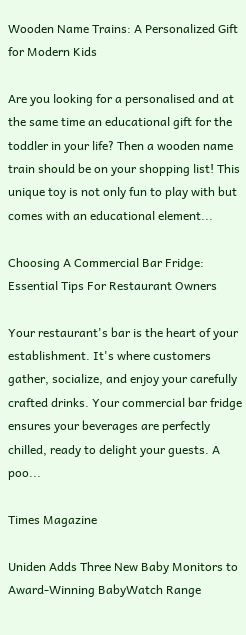Wooden Name Trains: A Personalized Gift for Modern Kids

Are you looking for a personalised and at the same time an educational gift for the toddler in your life? Then a wooden name train should be on your shopping list! This unique toy is not only fun to play with but comes with an educational element...

Choosing A Commercial Bar Fridge: Essential Tips For Restaurant Owners

Your restaurant's bar is the heart of your establishment. It's where customers gather, socialize, and enjoy your carefully crafted drinks. Your commercial bar fridge ensures your beverages are perfectly chilled, ready to delight your guests. A poo...

Times Magazine

Uniden Adds Three New Baby Monitors to Award-Winning BabyWatch Range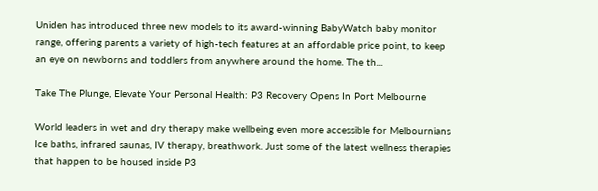Uniden has introduced three new models to its award-winning BabyWatch baby monitor range, offering parents a variety of high-tech features at an affordable price point, to keep an eye on newborns and toddlers from anywhere around the home. The th...

Take The Plunge, Elevate Your Personal Health: P3 Recovery Opens In Port Melbourne

World leaders in wet and dry therapy make wellbeing even more accessible for Melbournians  Ice baths, infrared saunas, IV therapy, breathwork. Just some of the latest wellness therapies that happen to be housed inside P3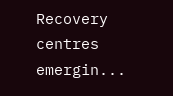Recovery centres emergin...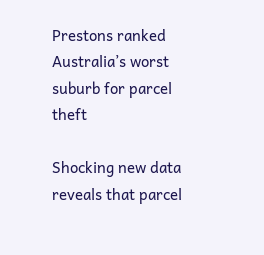Prestons ranked Australia’s worst suburb for parcel theft

Shocking new data reveals that parcel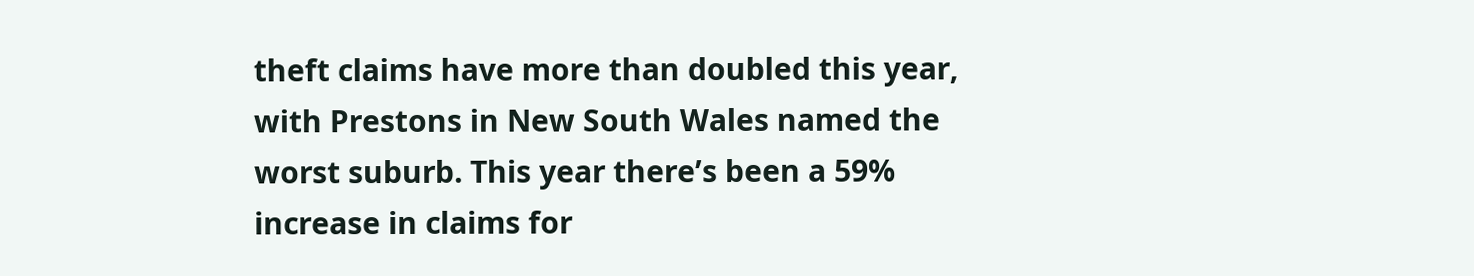theft claims have more than doubled this year, with Prestons in New South Wales named the worst suburb. This year there’s been a 59% increase in claims for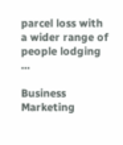parcel loss with a wider range of people lodging ...

Business Marketing